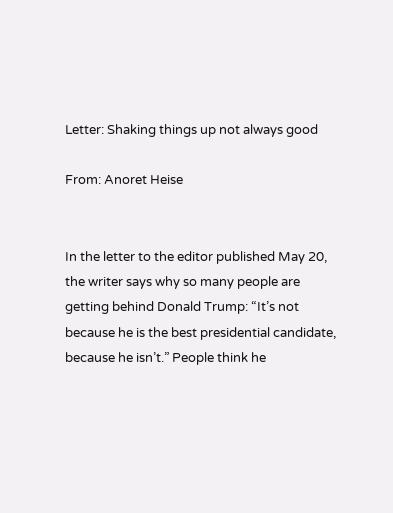Letter: Shaking things up not always good

From: Anoret Heise


In the letter to the editor published May 20, the writer says why so many people are getting behind Donald Trump: “It’s not because he is the best presidential candidate, because he isn’t.” People think he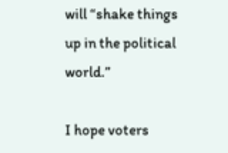will “shake things up in the political world.”

I hope voters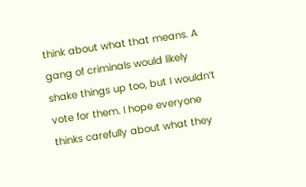think about what that means. A gang of criminals would likely shake things up too, but I wouldn’t vote for them. I hope everyone thinks carefully about what they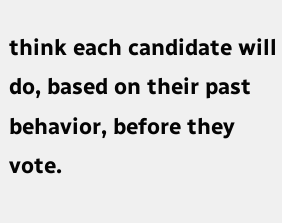think each candidate will do, based on their past behavior, before they vote.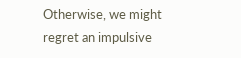Otherwise, we might regret an impulsive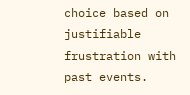choice based on justifiable frustration with past events.